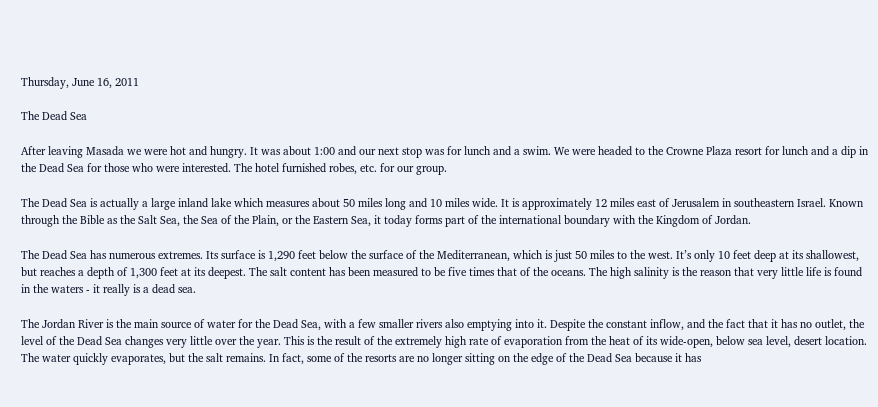Thursday, June 16, 2011

The Dead Sea

After leaving Masada we were hot and hungry. It was about 1:00 and our next stop was for lunch and a swim. We were headed to the Crowne Plaza resort for lunch and a dip in the Dead Sea for those who were interested. The hotel furnished robes, etc. for our group.

The Dead Sea is actually a large inland lake which measures about 50 miles long and 10 miles wide. It is approximately 12 miles east of Jerusalem in southeastern Israel. Known through the Bible as the Salt Sea, the Sea of the Plain, or the Eastern Sea, it today forms part of the international boundary with the Kingdom of Jordan.

The Dead Sea has numerous extremes. Its surface is 1,290 feet below the surface of the Mediterranean, which is just 50 miles to the west. It’s only 10 feet deep at its shallowest, but reaches a depth of 1,300 feet at its deepest. The salt content has been measured to be five times that of the oceans. The high salinity is the reason that very little life is found in the waters - it really is a dead sea.

The Jordan River is the main source of water for the Dead Sea, with a few smaller rivers also emptying into it. Despite the constant inflow, and the fact that it has no outlet, the level of the Dead Sea changes very little over the year. This is the result of the extremely high rate of evaporation from the heat of its wide-open, below sea level, desert location. The water quickly evaporates, but the salt remains. In fact, some of the resorts are no longer sitting on the edge of the Dead Sea because it has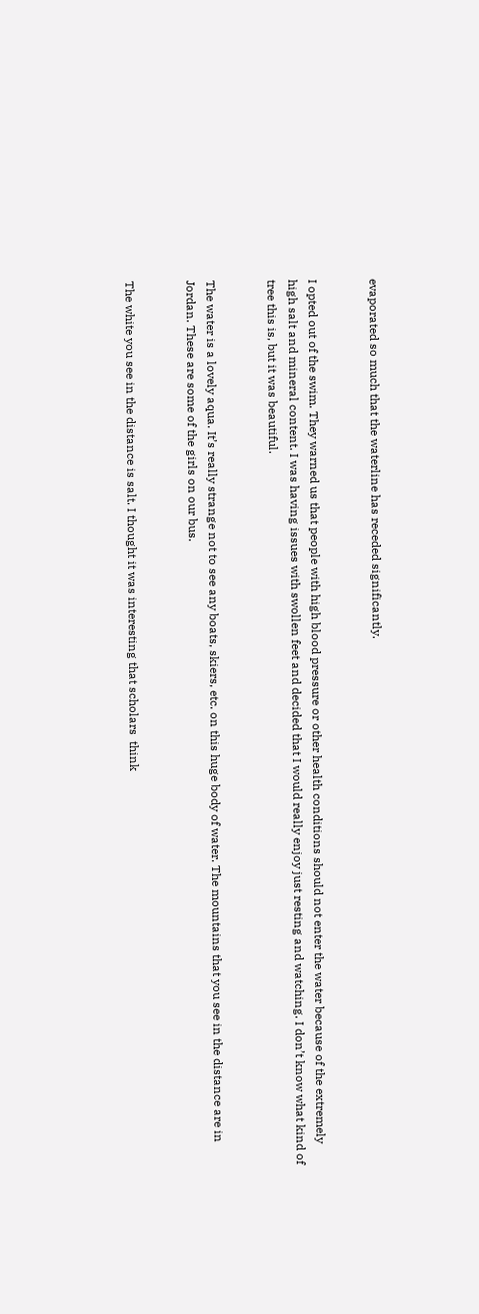evaporated so much that the waterline has receded significantly.


I opted out of the swim. They warned us that people with high blood pressure or other health conditions should not enter the water because of the extremely high salt and mineral content. I was having issues with swollen feet and decided that I would really enjoy just resting and watching. I don’t know what kind of tree this is, but it was beautiful.


The water is a lovely aqua. It’s really strange not to see any boats, skiers, etc. on this huge body of water. The mountains that you see in the distance are in Jordan. These are some of the girls on our bus.


The white you see in the distance is salt. I thought it was interesting that scholars  think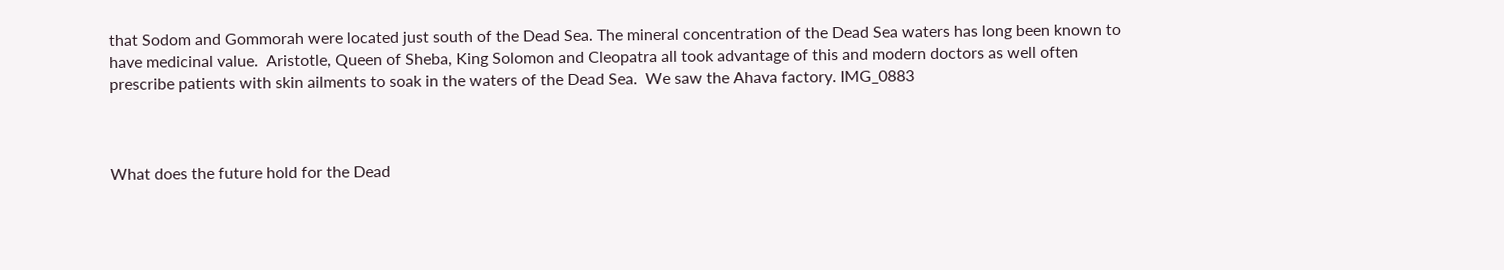that Sodom and Gommorah were located just south of the Dead Sea. The mineral concentration of the Dead Sea waters has long been known to have medicinal value.  Aristotle, Queen of Sheba, King Solomon and Cleopatra all took advantage of this and modern doctors as well often prescribe patients with skin ailments to soak in the waters of the Dead Sea.  We saw the Ahava factory. IMG_0883



What does the future hold for the Dead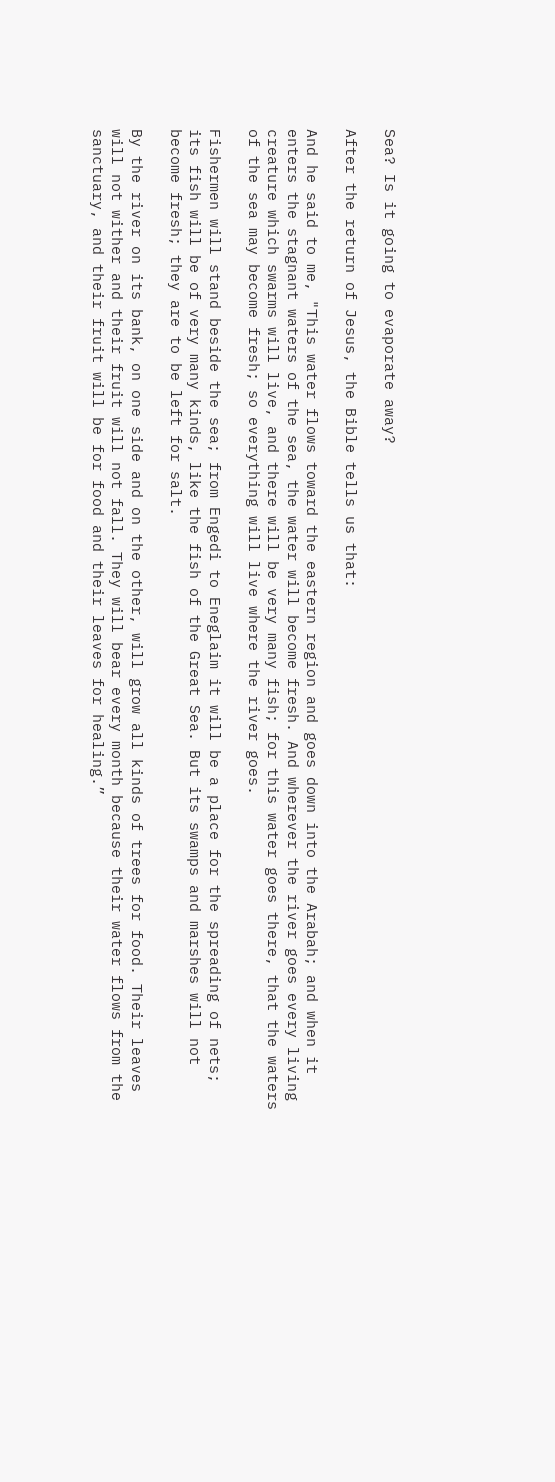Sea? Is it going to evaporate away?

After the return of Jesus, the Bible tells us that:

And he said to me, "This water flows toward the eastern region and goes down into the Arabah; and when it enters the stagnant waters of the sea, the water will become fresh. And wherever the river goes every living creature which swarms will live, and there will be very many fish; for this water goes there, that the waters of the sea may become fresh; so everything will live where the river goes.

Fishermen will stand beside the sea; from Engedi to Eneglaim it will be a place for the spreading of nets; its fish will be of very many kinds, like the fish of the Great Sea. But its swamps and marshes will not become fresh; they are to be left for salt.

By the river on its bank, on one side and on the other, will grow all kinds of trees for food. Their leaves will not wither and their fruit will not fall. They will bear every month because their water flows from the sanctuary, and their fruit will be for food and their leaves for healing.”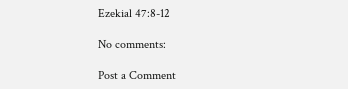Ezekial 47:8-12

No comments:

Post a Comment